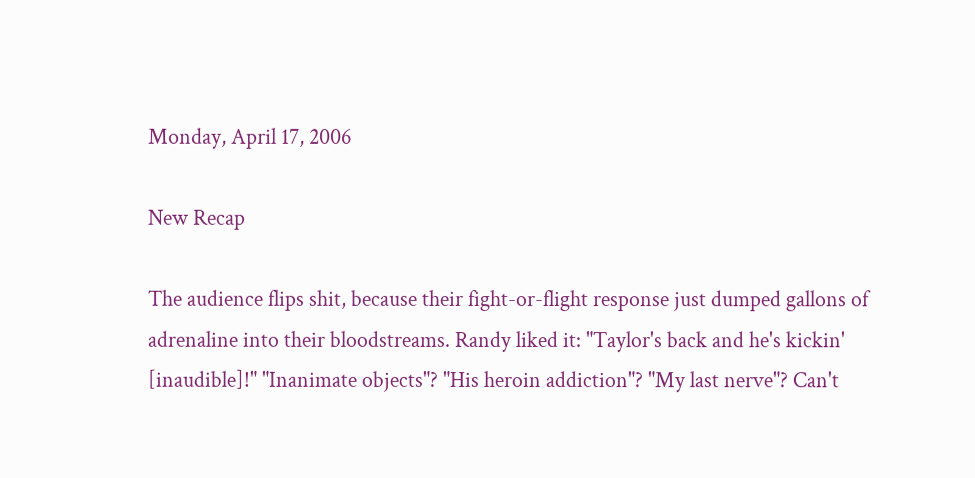Monday, April 17, 2006

New Recap

The audience flips shit, because their fight-or-flight response just dumped gallons of adrenaline into their bloodstreams. Randy liked it: "Taylor's back and he's kickin' [inaudible]!" "Inanimate objects"? "His heroin addiction"? "My last nerve"? Can't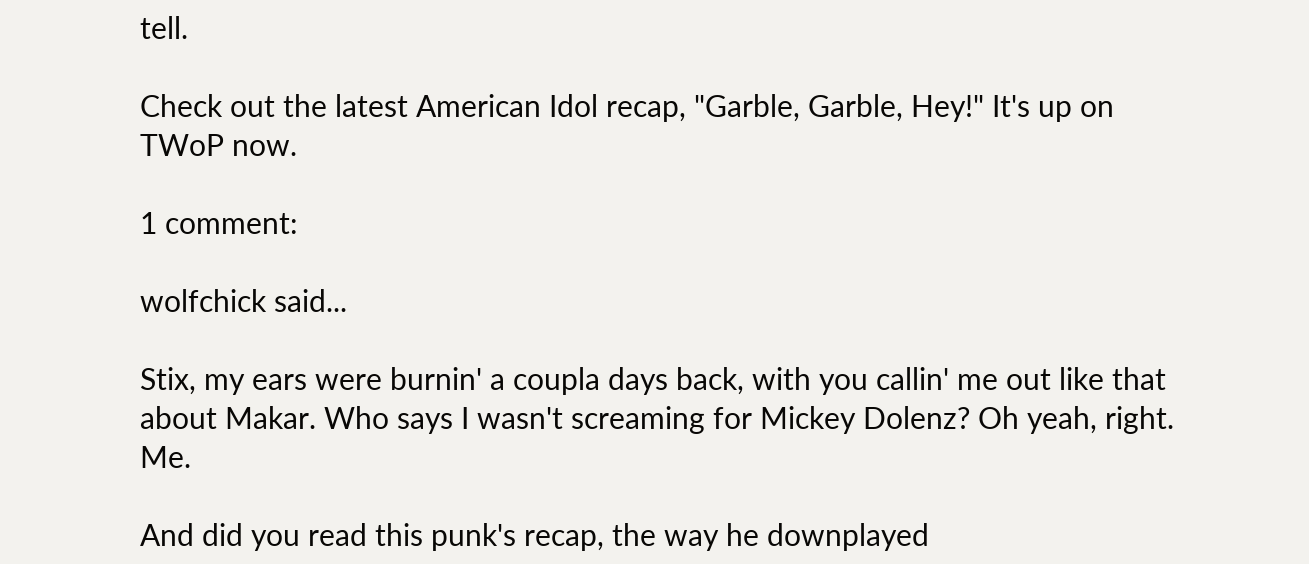tell.

Check out the latest American Idol recap, "Garble, Garble, Hey!" It's up on TWoP now.

1 comment:

wolfchick said...

Stix, my ears were burnin' a coupla days back, with you callin' me out like that about Makar. Who says I wasn't screaming for Mickey Dolenz? Oh yeah, right. Me.

And did you read this punk's recap, the way he downplayed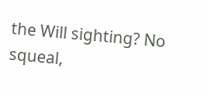the Will sighting? No squeal,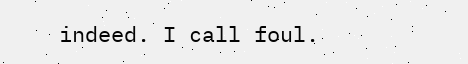indeed. I call foul.